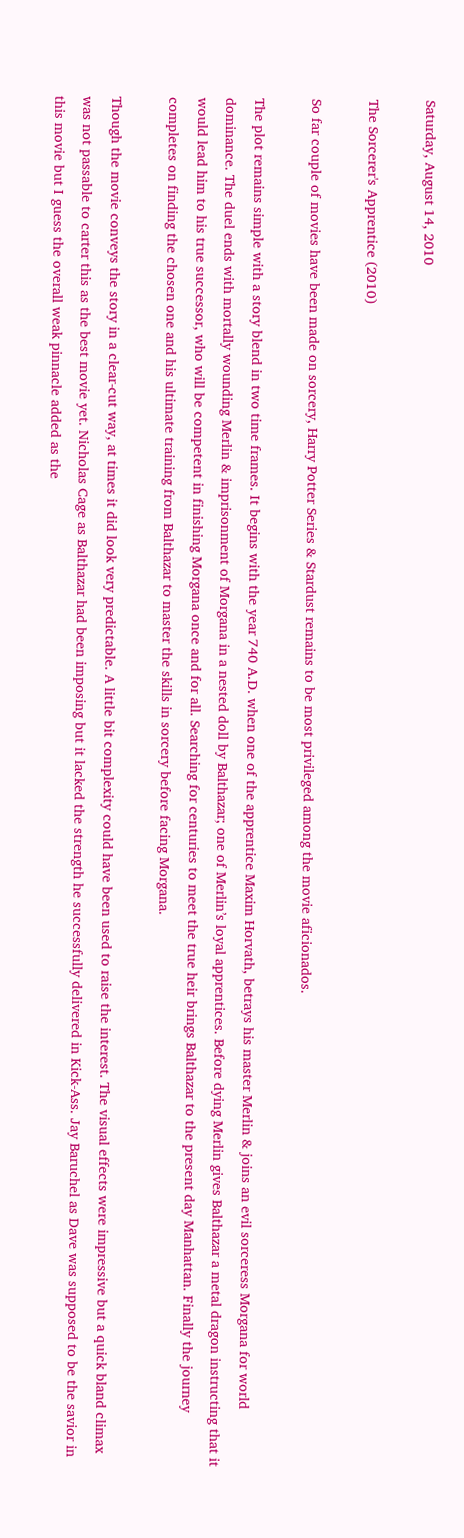Saturday, August 14, 2010

The Sorcerer's Apprentice (2010)

So far couple of movies have been made on sorcery, Harry Potter Series & Stardust remains to be most privileged among the movie aficionados.

The plot remains simple with a story blend in two time frames. It begins with the year 740 A.D. when one of the apprentice Maxim Horvath, betrays his master Merlin & joins an evil sorceress Morgana for world dominance. The duel ends with mortally wounding Merlin & imprisonment of Morgana in a nested doll by Balthazar; one of Merlin’s loyal apprentices. Before dying Merlin gives Balthazar a metal dragon instructing that it would lead him to his true successor, who will be competent in finishing Morgana once and for all. Searching for centuries to meet the true heir brings Balthazar to the present day Manhattan. Finally the journey completes on finding the chosen one and his ultimate training from Balthazar to master the skills in sorcery before facing Morgana.

Though the movie conveys the story in a clear-cut way, at times it did look very predictable. A little bit complexity could have been used to raise the interest. The visual effects were impressive but a quick bland climax was not passable to carter this as the best movie yet. Nicholas Cage as Balthazar had been imposing but it lacked the strength he successfully delivered in Kick-Ass. Jay Baruchel as Dave was supposed to be the savior in this movie but I guess the overall weak pinnacle added as the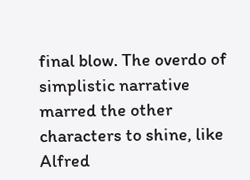final blow. The overdo of simplistic narrative marred the other characters to shine, like Alfred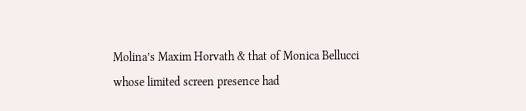Molina’s Maxim Horvath & that of Monica Bellucci whose limited screen presence had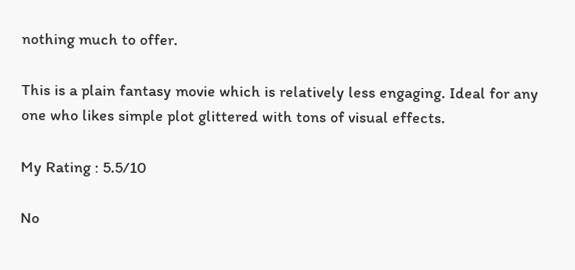nothing much to offer.

This is a plain fantasy movie which is relatively less engaging. Ideal for any one who likes simple plot glittered with tons of visual effects.

My Rating : 5.5/10

No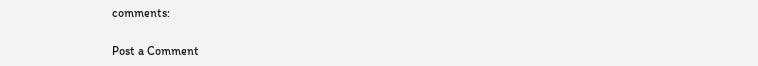comments:

Post a Comment